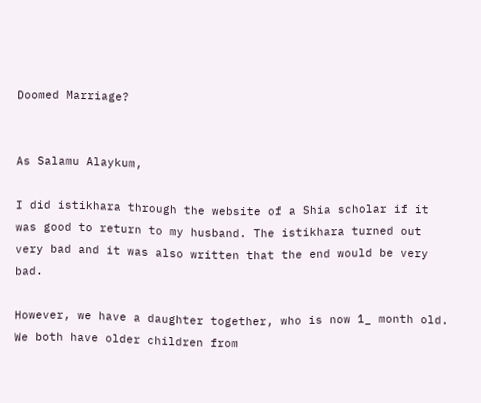Doomed Marriage?


As Salamu Alaykum,

I did istikhara through the website of a Shia scholar if it was good to return to my husband. The istikhara turned out very bad and it was also written that the end would be very bad.

However, we have a daughter together, who is now 1_ month old. We both have older children from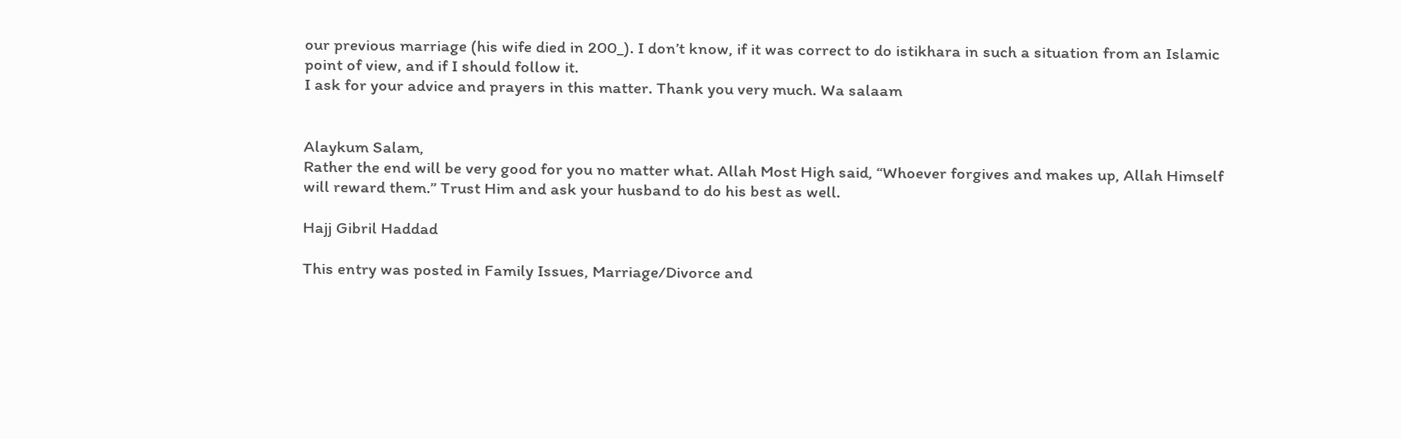our previous marriage (his wife died in 200_). I don’t know, if it was correct to do istikhara in such a situation from an Islamic point of view, and if I should follow it.
I ask for your advice and prayers in this matter. Thank you very much. Wa salaam


Alaykum Salam,
Rather the end will be very good for you no matter what. Allah Most High said, “Whoever forgives and makes up, Allah Himself will reward them.” Trust Him and ask your husband to do his best as well.

Hajj Gibril Haddad

This entry was posted in Family Issues, Marriage/Divorce and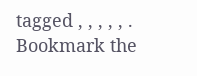tagged , , , , , . Bookmark the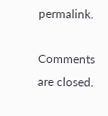permalink.

Comments are closed.